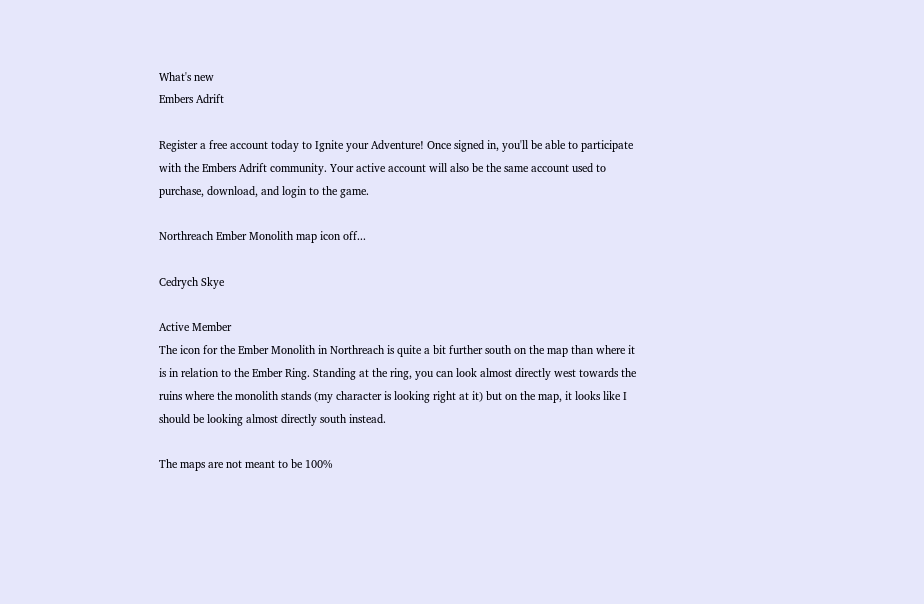What's new
Embers Adrift

Register a free account today to Ignite your Adventure! Once signed in, you'll be able to participate with the Embers Adrift community. Your active account will also be the same account used to purchase, download, and login to the game.

Northreach Ember Monolith map icon off...

Cedrych Skye

Active Member
The icon for the Ember Monolith in Northreach is quite a bit further south on the map than where it is in relation to the Ember Ring. Standing at the ring, you can look almost directly west towards the ruins where the monolith stands (my character is looking right at it) but on the map, it looks like I should be looking almost directly south instead.

The maps are not meant to be 100%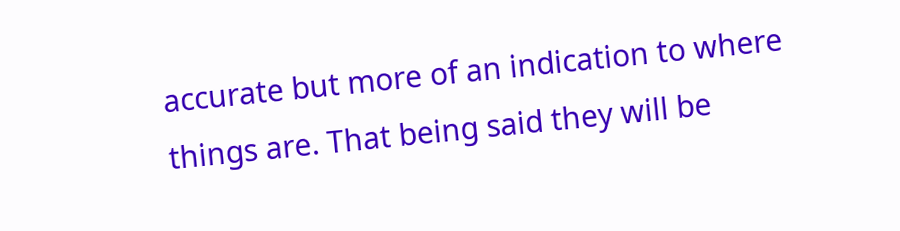accurate but more of an indication to where things are. That being said they will be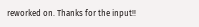reworked on. Thanks for the input!!